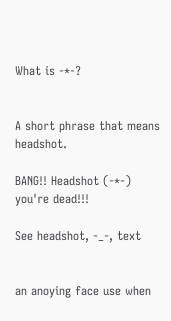What is -*-?


A short phrase that means headshot.

BANG!! Headshot (-*-) you're dead!!!

See headshot, -_-, text


an anoying face use when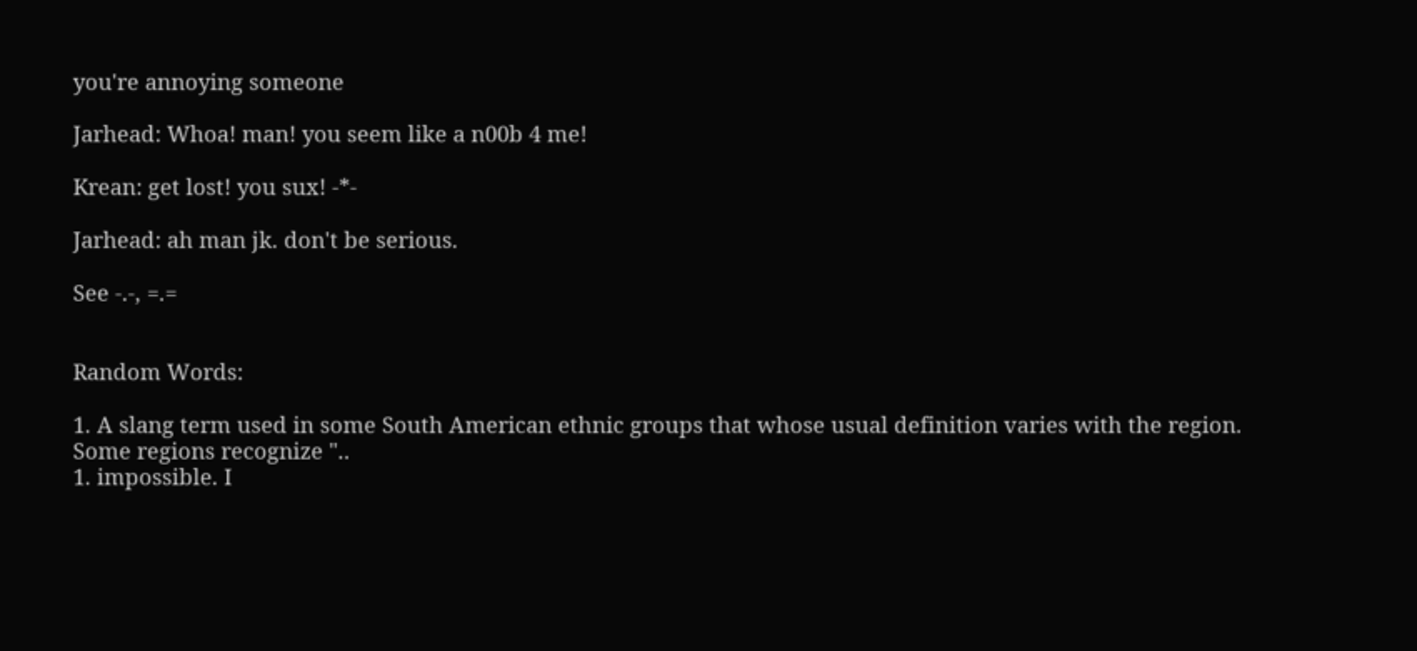you're annoying someone

Jarhead: Whoa! man! you seem like a n00b 4 me!

Krean: get lost! you sux! -*-

Jarhead: ah man jk. don't be serious.

See -.-, =.=


Random Words:

1. A slang term used in some South American ethnic groups that whose usual definition varies with the region. Some regions recognize "..
1. impossible. I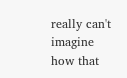really can't imagine how that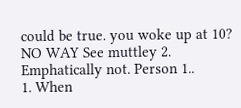could be true. you woke up at 10? NO WAY See muttley 2. Emphatically not. Person 1..
1. When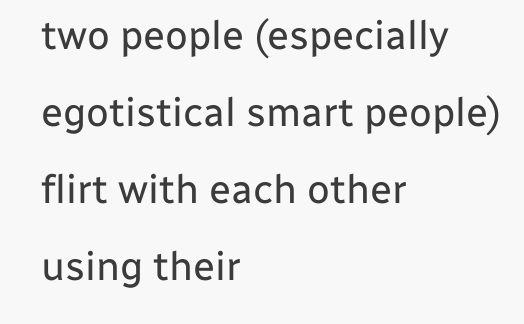two people (especially egotistical smart people) flirt with each other using their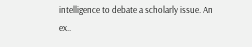intelligence to debate a scholarly issue. An ex..